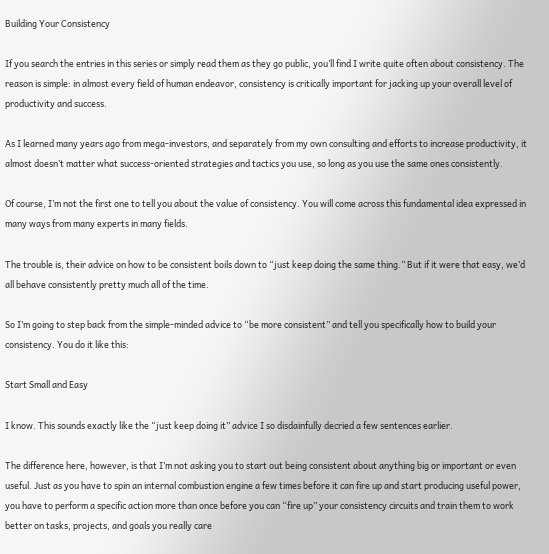Building Your Consistency

If you search the entries in this series or simply read them as they go public, you’ll find I write quite often about consistency. The reason is simple: in almost every field of human endeavor, consistency is critically important for jacking up your overall level of productivity and success.

As I learned many years ago from mega-investors, and separately from my own consulting and efforts to increase productivity, it almost doesn’t matter what success-oriented strategies and tactics you use, so long as you use the same ones consistently.

Of course, I’m not the first one to tell you about the value of consistency. You will come across this fundamental idea expressed in many ways from many experts in many fields.

The trouble is, their advice on how to be consistent boils down to “just keep doing the same thing.” But if it were that easy, we’d all behave consistently pretty much all of the time.

So I’m going to step back from the simple-minded advice to “be more consistent” and tell you specifically how to build your consistency. You do it like this:

Start Small and Easy

I know. This sounds exactly like the “just keep doing it” advice I so disdainfully decried a few sentences earlier.

The difference here, however, is that I’m not asking you to start out being consistent about anything big or important or even useful. Just as you have to spin an internal combustion engine a few times before it can fire up and start producing useful power, you have to perform a specific action more than once before you can “fire up” your consistency circuits and train them to work better on tasks, projects, and goals you really care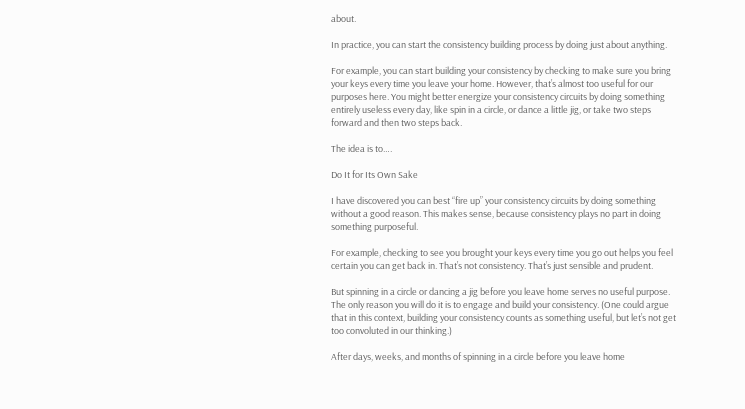about.

In practice, you can start the consistency building process by doing just about anything.

For example, you can start building your consistency by checking to make sure you bring your keys every time you leave your home. However, that’s almost too useful for our purposes here. You might better energize your consistency circuits by doing something entirely useless every day, like spin in a circle, or dance a little jig, or take two steps forward and then two steps back.

The idea is to….

Do It for Its Own Sake

I have discovered you can best “fire up” your consistency circuits by doing something without a good reason. This makes sense, because consistency plays no part in doing something purposeful.

For example, checking to see you brought your keys every time you go out helps you feel certain you can get back in. That’s not consistency. That’s just sensible and prudent.

But spinning in a circle or dancing a jig before you leave home serves no useful purpose. The only reason you will do it is to engage and build your consistency. (One could argue that in this context, building your consistency counts as something useful, but let’s not get too convoluted in our thinking.)

After days, weeks, and months of spinning in a circle before you leave home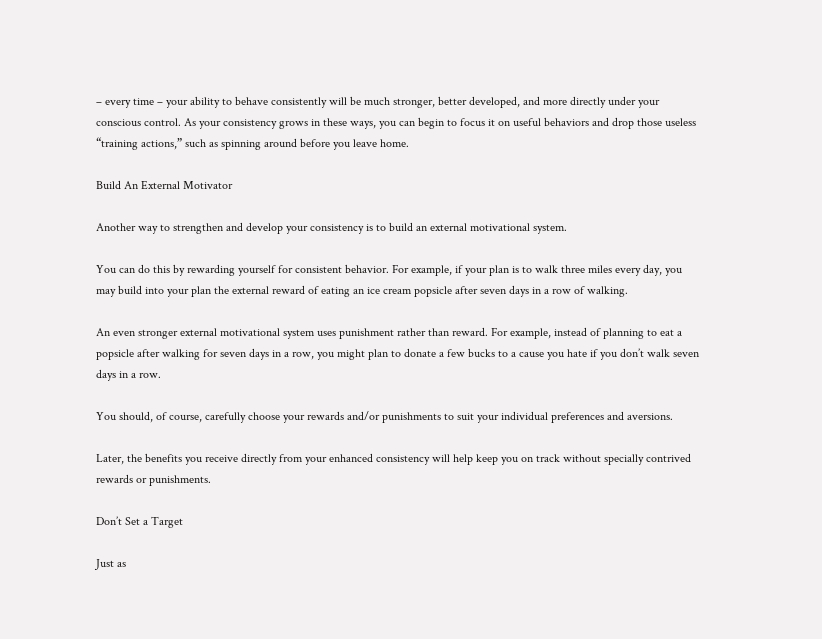– every time – your ability to behave consistently will be much stronger, better developed, and more directly under your conscious control. As your consistency grows in these ways, you can begin to focus it on useful behaviors and drop those useless “training actions,” such as spinning around before you leave home.

Build An External Motivator

Another way to strengthen and develop your consistency is to build an external motivational system.

You can do this by rewarding yourself for consistent behavior. For example, if your plan is to walk three miles every day, you may build into your plan the external reward of eating an ice cream popsicle after seven days in a row of walking.

An even stronger external motivational system uses punishment rather than reward. For example, instead of planning to eat a popsicle after walking for seven days in a row, you might plan to donate a few bucks to a cause you hate if you don’t walk seven days in a row.

You should, of course, carefully choose your rewards and/or punishments to suit your individual preferences and aversions.

Later, the benefits you receive directly from your enhanced consistency will help keep you on track without specially contrived rewards or punishments.

Don’t Set a Target

Just as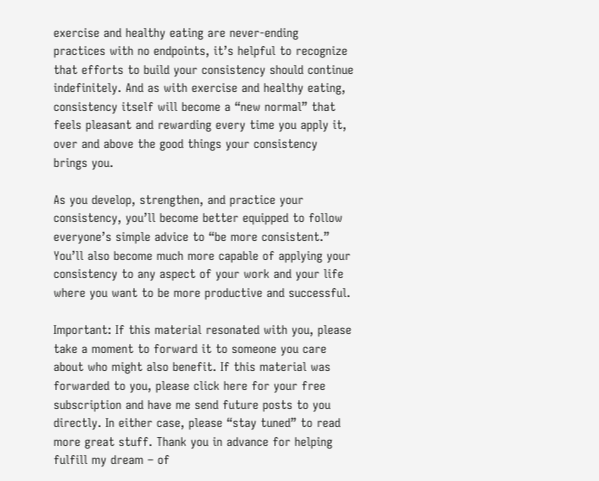exercise and healthy eating are never-ending practices with no endpoints, it’s helpful to recognize that efforts to build your consistency should continue indefinitely. And as with exercise and healthy eating, consistency itself will become a “new normal” that feels pleasant and rewarding every time you apply it, over and above the good things your consistency brings you.

As you develop, strengthen, and practice your consistency, you’ll become better equipped to follow everyone’s simple advice to “be more consistent.” You’ll also become much more capable of applying your consistency to any aspect of your work and your life where you want to be more productive and successful.

Important: If this material resonated with you, please take a moment to forward it to someone you care about who might also benefit. If this material was forwarded to you, please click here for your free subscription and have me send future posts to you directly. In either case, please “stay tuned” to read more great stuff. Thank you in advance for helping fulfill my dream – of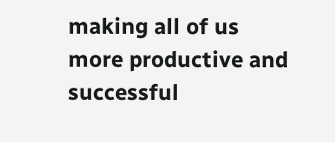making all of us more productive and successful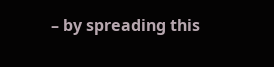– by spreading this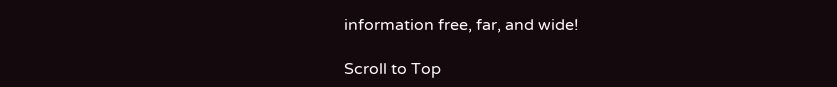information free, far, and wide!

Scroll to Top